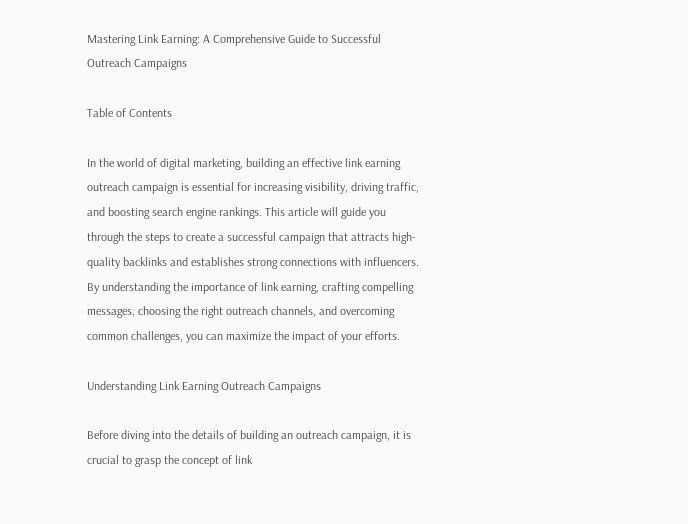Mastering Link Earning: A Comprehensive Guide to Successful Outreach Campaigns

Table of Contents

In the world of digital marketing, building an effective link earning outreach campaign is essential for increasing visibility, driving traffic, and boosting search engine rankings. This article will guide you through the steps to create a successful campaign that attracts high-quality backlinks and establishes strong connections with influencers. By understanding the importance of link earning, crafting compelling messages, choosing the right outreach channels, and overcoming common challenges, you can maximize the impact of your efforts.

Understanding Link Earning Outreach Campaigns

Before diving into the details of building an outreach campaign, it is crucial to grasp the concept of link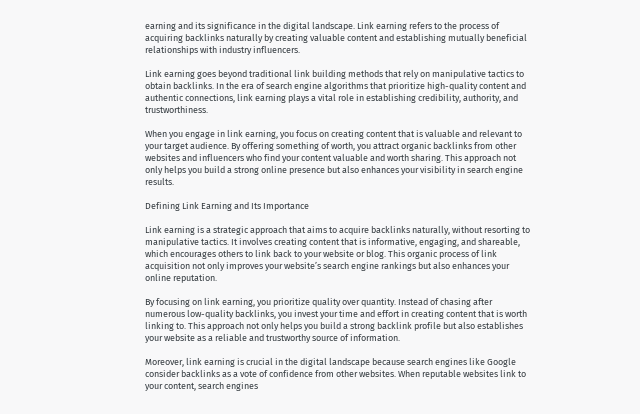earning and its significance in the digital landscape. Link earning refers to the process of acquiring backlinks naturally by creating valuable content and establishing mutually beneficial relationships with industry influencers.

Link earning goes beyond traditional link building methods that rely on manipulative tactics to obtain backlinks. In the era of search engine algorithms that prioritize high-quality content and authentic connections, link earning plays a vital role in establishing credibility, authority, and trustworthiness.

When you engage in link earning, you focus on creating content that is valuable and relevant to your target audience. By offering something of worth, you attract organic backlinks from other websites and influencers who find your content valuable and worth sharing. This approach not only helps you build a strong online presence but also enhances your visibility in search engine results.

Defining Link Earning and Its Importance

Link earning is a strategic approach that aims to acquire backlinks naturally, without resorting to manipulative tactics. It involves creating content that is informative, engaging, and shareable, which encourages others to link back to your website or blog. This organic process of link acquisition not only improves your website’s search engine rankings but also enhances your online reputation.

By focusing on link earning, you prioritize quality over quantity. Instead of chasing after numerous low-quality backlinks, you invest your time and effort in creating content that is worth linking to. This approach not only helps you build a strong backlink profile but also establishes your website as a reliable and trustworthy source of information.

Moreover, link earning is crucial in the digital landscape because search engines like Google consider backlinks as a vote of confidence from other websites. When reputable websites link to your content, search engines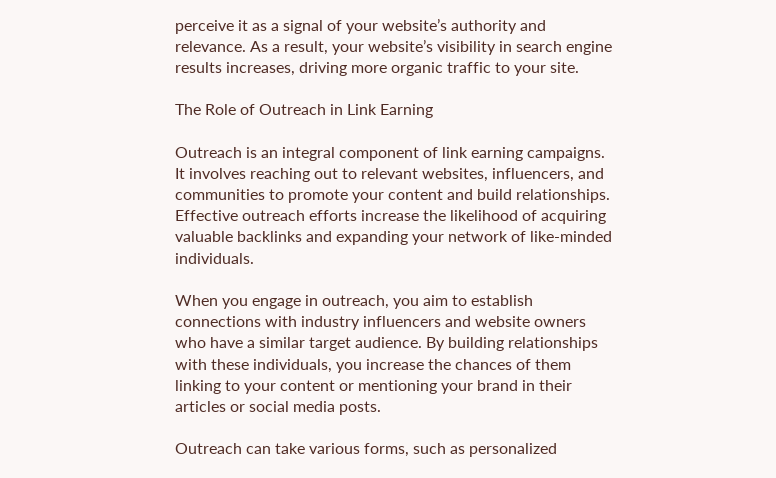perceive it as a signal of your website’s authority and relevance. As a result, your website’s visibility in search engine results increases, driving more organic traffic to your site.

The Role of Outreach in Link Earning

Outreach is an integral component of link earning campaigns. It involves reaching out to relevant websites, influencers, and communities to promote your content and build relationships. Effective outreach efforts increase the likelihood of acquiring valuable backlinks and expanding your network of like-minded individuals.

When you engage in outreach, you aim to establish connections with industry influencers and website owners who have a similar target audience. By building relationships with these individuals, you increase the chances of them linking to your content or mentioning your brand in their articles or social media posts.

Outreach can take various forms, such as personalized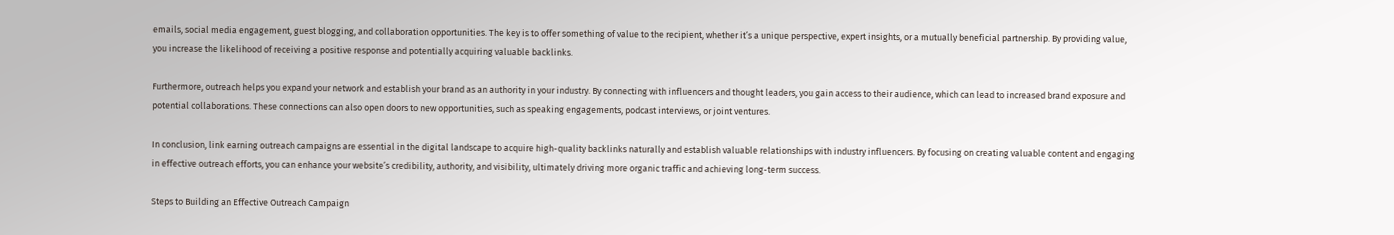emails, social media engagement, guest blogging, and collaboration opportunities. The key is to offer something of value to the recipient, whether it’s a unique perspective, expert insights, or a mutually beneficial partnership. By providing value, you increase the likelihood of receiving a positive response and potentially acquiring valuable backlinks.

Furthermore, outreach helps you expand your network and establish your brand as an authority in your industry. By connecting with influencers and thought leaders, you gain access to their audience, which can lead to increased brand exposure and potential collaborations. These connections can also open doors to new opportunities, such as speaking engagements, podcast interviews, or joint ventures.

In conclusion, link earning outreach campaigns are essential in the digital landscape to acquire high-quality backlinks naturally and establish valuable relationships with industry influencers. By focusing on creating valuable content and engaging in effective outreach efforts, you can enhance your website’s credibility, authority, and visibility, ultimately driving more organic traffic and achieving long-term success.

Steps to Building an Effective Outreach Campaign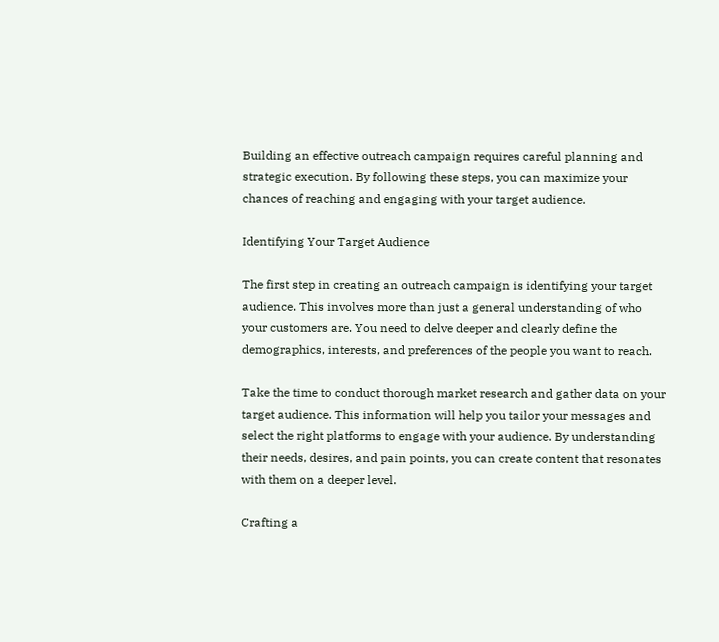Building an effective outreach campaign requires careful planning and strategic execution. By following these steps, you can maximize your chances of reaching and engaging with your target audience.

Identifying Your Target Audience

The first step in creating an outreach campaign is identifying your target audience. This involves more than just a general understanding of who your customers are. You need to delve deeper and clearly define the demographics, interests, and preferences of the people you want to reach.

Take the time to conduct thorough market research and gather data on your target audience. This information will help you tailor your messages and select the right platforms to engage with your audience. By understanding their needs, desires, and pain points, you can create content that resonates with them on a deeper level.

Crafting a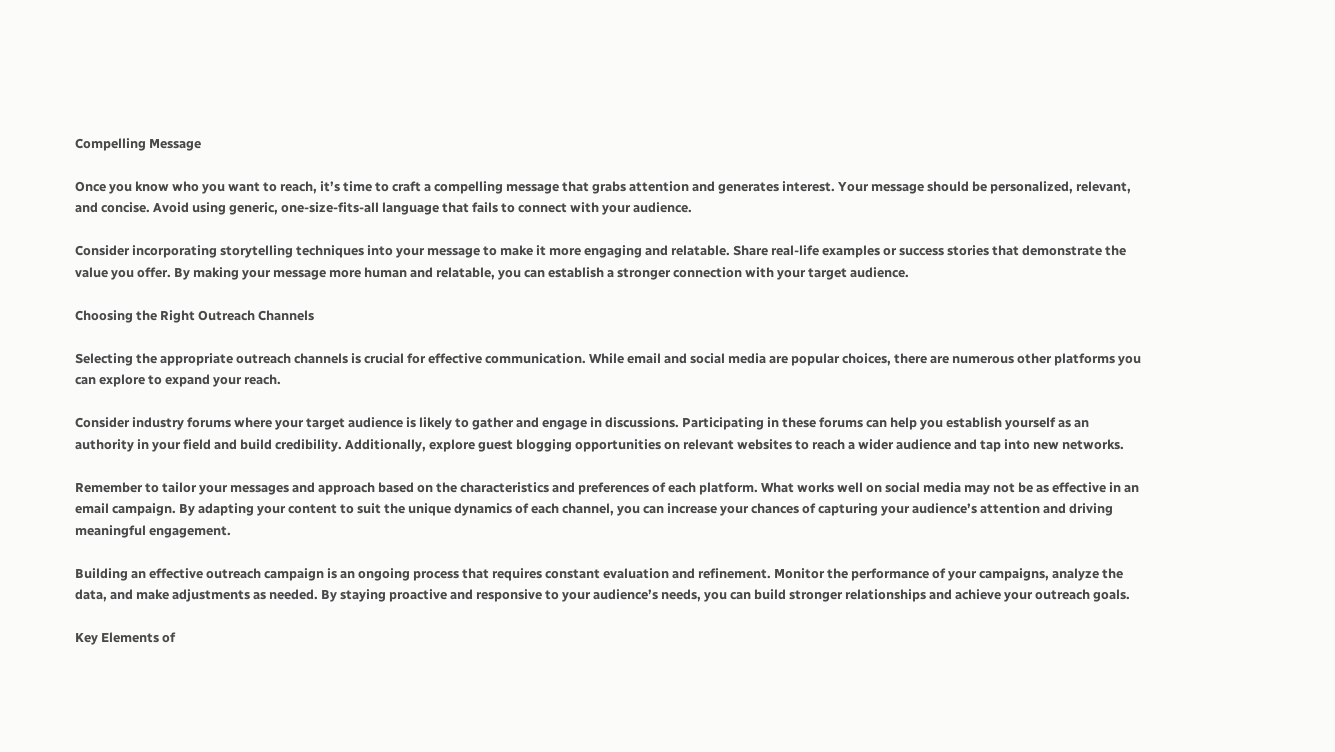Compelling Message

Once you know who you want to reach, it’s time to craft a compelling message that grabs attention and generates interest. Your message should be personalized, relevant, and concise. Avoid using generic, one-size-fits-all language that fails to connect with your audience.

Consider incorporating storytelling techniques into your message to make it more engaging and relatable. Share real-life examples or success stories that demonstrate the value you offer. By making your message more human and relatable, you can establish a stronger connection with your target audience.

Choosing the Right Outreach Channels

Selecting the appropriate outreach channels is crucial for effective communication. While email and social media are popular choices, there are numerous other platforms you can explore to expand your reach.

Consider industry forums where your target audience is likely to gather and engage in discussions. Participating in these forums can help you establish yourself as an authority in your field and build credibility. Additionally, explore guest blogging opportunities on relevant websites to reach a wider audience and tap into new networks.

Remember to tailor your messages and approach based on the characteristics and preferences of each platform. What works well on social media may not be as effective in an email campaign. By adapting your content to suit the unique dynamics of each channel, you can increase your chances of capturing your audience’s attention and driving meaningful engagement.

Building an effective outreach campaign is an ongoing process that requires constant evaluation and refinement. Monitor the performance of your campaigns, analyze the data, and make adjustments as needed. By staying proactive and responsive to your audience’s needs, you can build stronger relationships and achieve your outreach goals.

Key Elements of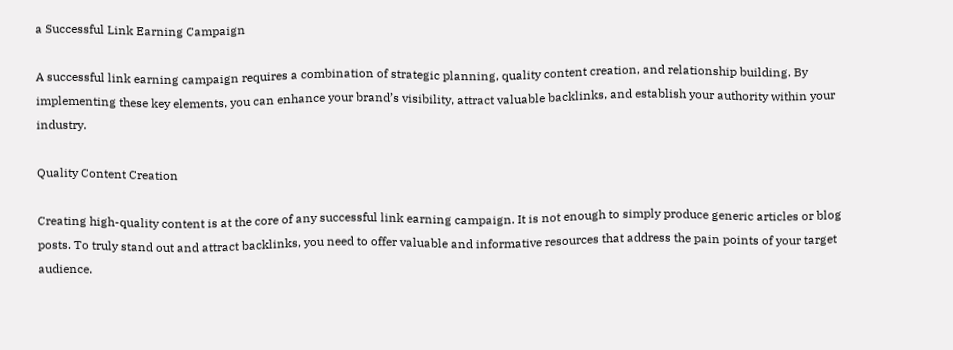a Successful Link Earning Campaign

A successful link earning campaign requires a combination of strategic planning, quality content creation, and relationship building. By implementing these key elements, you can enhance your brand’s visibility, attract valuable backlinks, and establish your authority within your industry.

Quality Content Creation

Creating high-quality content is at the core of any successful link earning campaign. It is not enough to simply produce generic articles or blog posts. To truly stand out and attract backlinks, you need to offer valuable and informative resources that address the pain points of your target audience.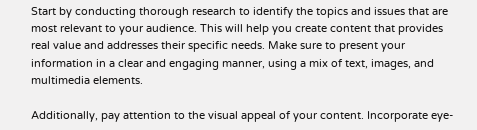Start by conducting thorough research to identify the topics and issues that are most relevant to your audience. This will help you create content that provides real value and addresses their specific needs. Make sure to present your information in a clear and engaging manner, using a mix of text, images, and multimedia elements.

Additionally, pay attention to the visual appeal of your content. Incorporate eye-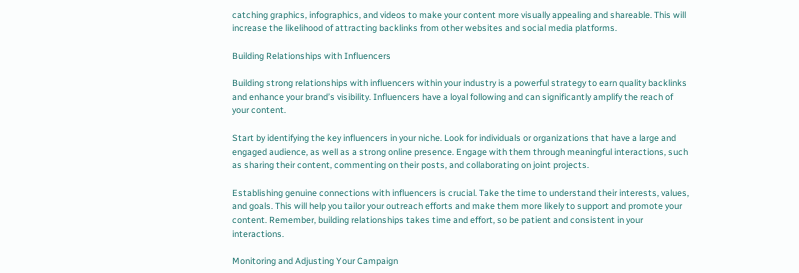catching graphics, infographics, and videos to make your content more visually appealing and shareable. This will increase the likelihood of attracting backlinks from other websites and social media platforms.

Building Relationships with Influencers

Building strong relationships with influencers within your industry is a powerful strategy to earn quality backlinks and enhance your brand’s visibility. Influencers have a loyal following and can significantly amplify the reach of your content.

Start by identifying the key influencers in your niche. Look for individuals or organizations that have a large and engaged audience, as well as a strong online presence. Engage with them through meaningful interactions, such as sharing their content, commenting on their posts, and collaborating on joint projects.

Establishing genuine connections with influencers is crucial. Take the time to understand their interests, values, and goals. This will help you tailor your outreach efforts and make them more likely to support and promote your content. Remember, building relationships takes time and effort, so be patient and consistent in your interactions.

Monitoring and Adjusting Your Campaign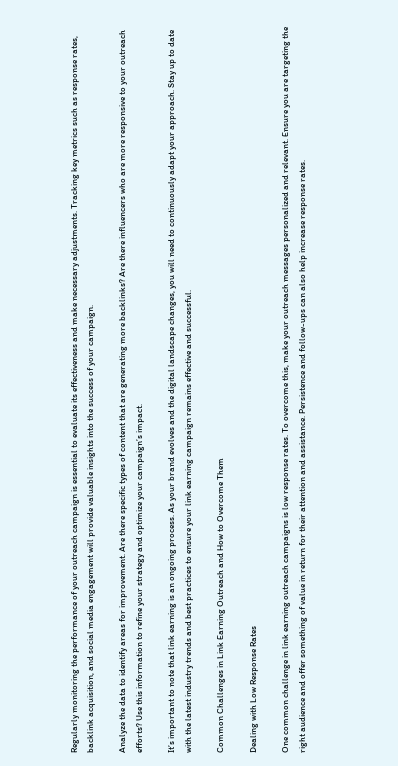Regularly monitoring the performance of your outreach campaign is essential to evaluate its effectiveness and make necessary adjustments. Tracking key metrics such as response rates, backlink acquisition, and social media engagement will provide valuable insights into the success of your campaign.

Analyze the data to identify areas for improvement. Are there specific types of content that are generating more backlinks? Are there influencers who are more responsive to your outreach efforts? Use this information to refine your strategy and optimize your campaign’s impact.

It’s important to note that link earning is an ongoing process. As your brand evolves and the digital landscape changes, you will need to continuously adapt your approach. Stay up to date with the latest industry trends and best practices to ensure your link earning campaign remains effective and successful.

Common Challenges in Link Earning Outreach and How to Overcome Them

Dealing with Low Response Rates

One common challenge in link earning outreach campaigns is low response rates. To overcome this, make your outreach messages personalized and relevant. Ensure you are targeting the right audience and offer something of value in return for their attention and assistance. Persistence and follow-ups can also help increase response rates.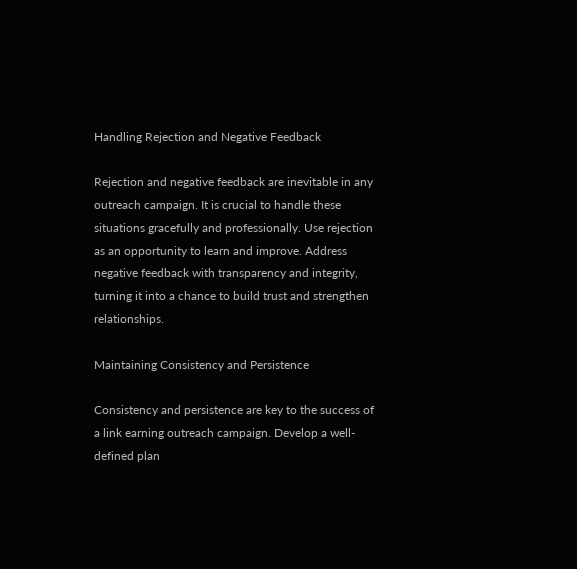Handling Rejection and Negative Feedback

Rejection and negative feedback are inevitable in any outreach campaign. It is crucial to handle these situations gracefully and professionally. Use rejection as an opportunity to learn and improve. Address negative feedback with transparency and integrity, turning it into a chance to build trust and strengthen relationships.

Maintaining Consistency and Persistence

Consistency and persistence are key to the success of a link earning outreach campaign. Develop a well-defined plan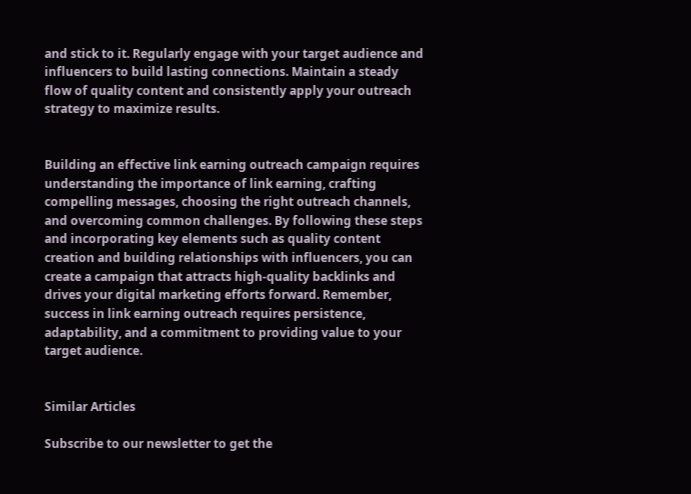and stick to it. Regularly engage with your target audience and influencers to build lasting connections. Maintain a steady flow of quality content and consistently apply your outreach strategy to maximize results.


Building an effective link earning outreach campaign requires understanding the importance of link earning, crafting compelling messages, choosing the right outreach channels, and overcoming common challenges. By following these steps and incorporating key elements such as quality content creation and building relationships with influencers, you can create a campaign that attracts high-quality backlinks and drives your digital marketing efforts forward. Remember, success in link earning outreach requires persistence, adaptability, and a commitment to providing value to your target audience.


Similar Articles

Subscribe to our newsletter to get the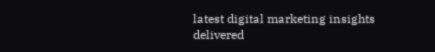latest digital marketing insights delivered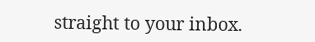straight to your inbox.